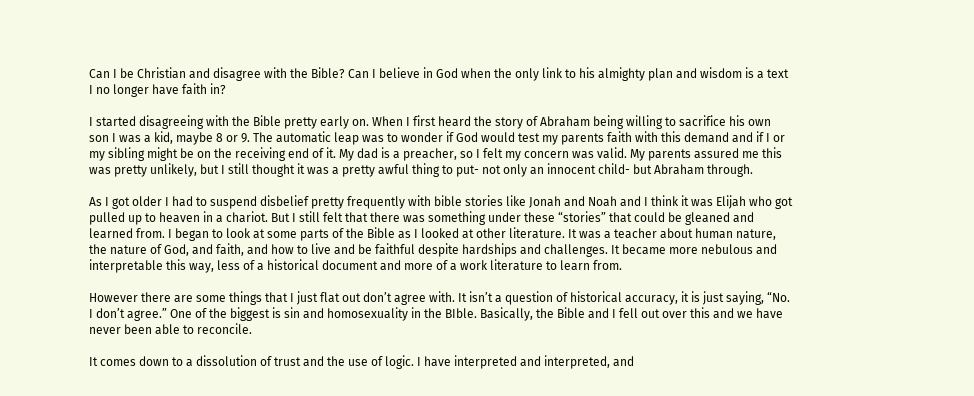Can I be Christian and disagree with the Bible? Can I believe in God when the only link to his almighty plan and wisdom is a text I no longer have faith in?

I started disagreeing with the Bible pretty early on. When I first heard the story of Abraham being willing to sacrifice his own son I was a kid, maybe 8 or 9. The automatic leap was to wonder if God would test my parents faith with this demand and if I or my sibling might be on the receiving end of it. My dad is a preacher, so I felt my concern was valid. My parents assured me this was pretty unlikely, but I still thought it was a pretty awful thing to put- not only an innocent child- but Abraham through.

As I got older I had to suspend disbelief pretty frequently with bible stories like Jonah and Noah and I think it was Elijah who got pulled up to heaven in a chariot. But I still felt that there was something under these “stories” that could be gleaned and learned from. I began to look at some parts of the Bible as I looked at other literature. It was a teacher about human nature, the nature of God, and faith, and how to live and be faithful despite hardships and challenges. It became more nebulous and interpretable this way, less of a historical document and more of a work literature to learn from.

However there are some things that I just flat out don’t agree with. It isn’t a question of historical accuracy, it is just saying, “No. I don’t agree.” One of the biggest is sin and homosexuality in the BIble. Basically, the Bible and I fell out over this and we have never been able to reconcile.

It comes down to a dissolution of trust and the use of logic. I have interpreted and interpreted, and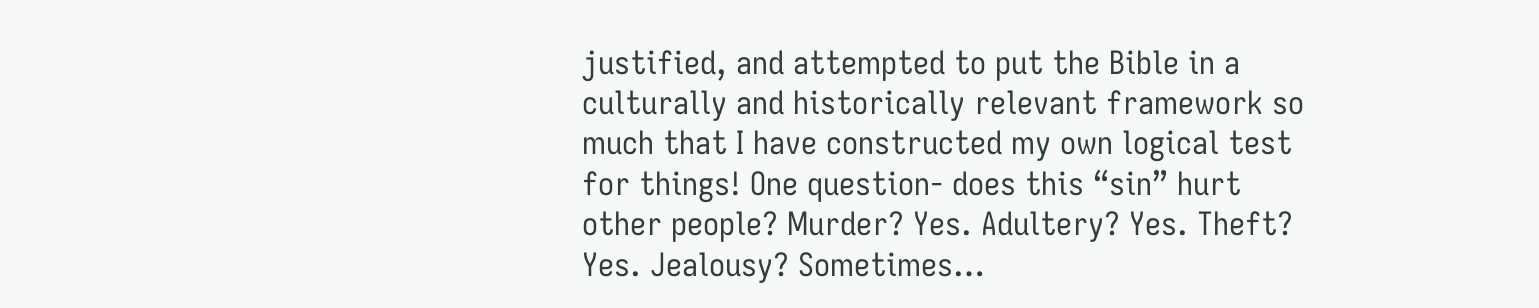justified, and attempted to put the Bible in a culturally and historically relevant framework so much that I have constructed my own logical test for things! One question- does this “sin” hurt other people? Murder? Yes. Adultery? Yes. Theft? Yes. Jealousy? Sometimes…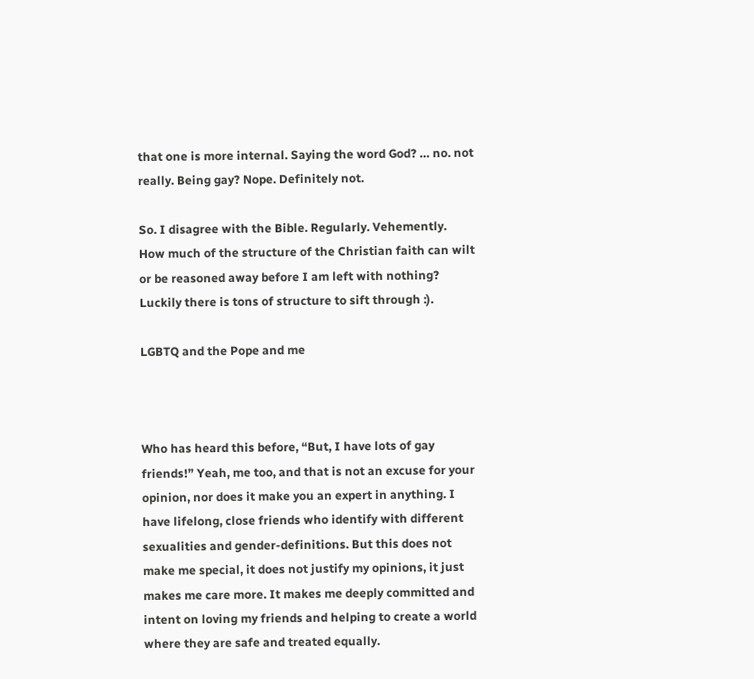that one is more internal. Saying the word God? … no. not really. Being gay? Nope. Definitely not.

So. I disagree with the Bible. Regularly. Vehemently. How much of the structure of the Christian faith can wilt or be reasoned away before I am left with nothing? Luckily there is tons of structure to sift through :).

LGBTQ and the Pope and me



Who has heard this before, “But, I have lots of gay friends!” Yeah, me too, and that is not an excuse for your opinion, nor does it make you an expert in anything. I have lifelong, close friends who identify with different sexualities and gender-definitions. But this does not make me special, it does not justify my opinions, it just makes me care more. It makes me deeply committed and intent on loving my friends and helping to create a world where they are safe and treated equally.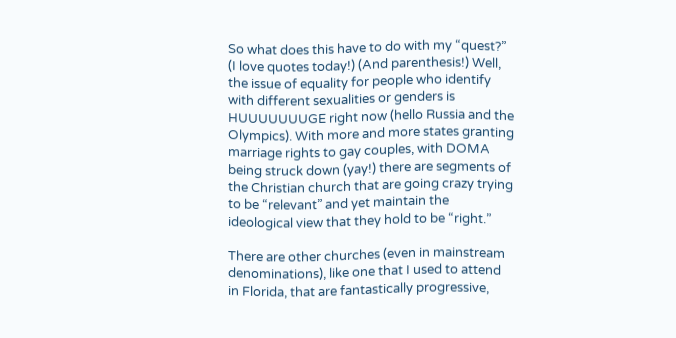So what does this have to do with my “quest?” (I love quotes today!) (And parenthesis!) Well, the issue of equality for people who identify with different sexualities or genders is HUUUUUUUGE right now (hello Russia and the Olympics). With more and more states granting marriage rights to gay couples, with DOMA being struck down (yay!) there are segments of the Christian church that are going crazy trying to be “relevant” and yet maintain the ideological view that they hold to be “right.”

There are other churches (even in mainstream denominations), like one that I used to attend in Florida, that are fantastically progressive,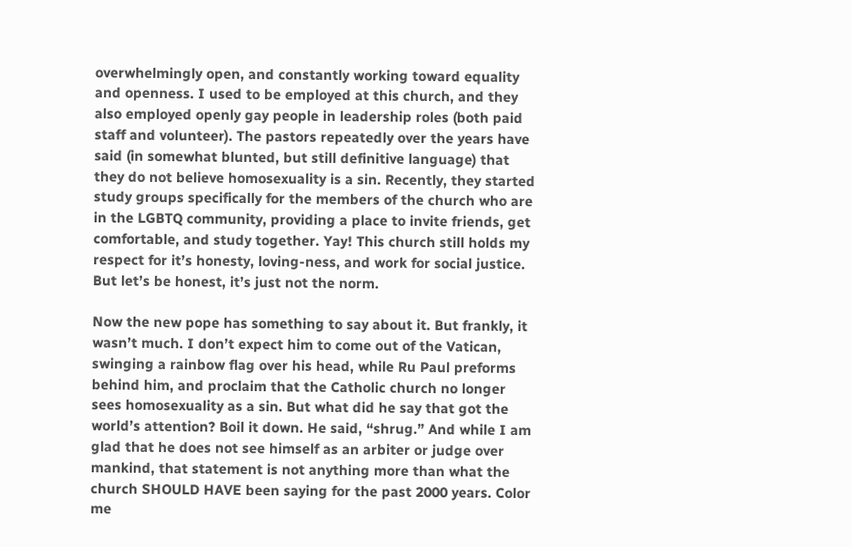overwhelmingly open, and constantly working toward equality and openness. I used to be employed at this church, and they also employed openly gay people in leadership roles (both paid staff and volunteer). The pastors repeatedly over the years have said (in somewhat blunted, but still definitive language) that they do not believe homosexuality is a sin. Recently, they started study groups specifically for the members of the church who are in the LGBTQ community, providing a place to invite friends, get comfortable, and study together. Yay! This church still holds my respect for it’s honesty, loving-ness, and work for social justice. But let’s be honest, it’s just not the norm.

Now the new pope has something to say about it. But frankly, it wasn’t much. I don’t expect him to come out of the Vatican, swinging a rainbow flag over his head, while Ru Paul preforms behind him, and proclaim that the Catholic church no longer sees homosexuality as a sin. But what did he say that got the world’s attention? Boil it down. He said, “shrug.” And while I am glad that he does not see himself as an arbiter or judge over mankind, that statement is not anything more than what the church SHOULD HAVE been saying for the past 2000 years. Color me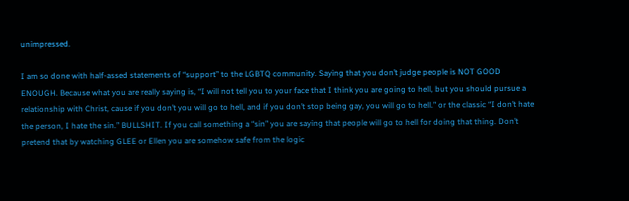unimpressed.

I am so done with half-assed statements of “support” to the LGBTQ community. Saying that you don’t judge people is NOT GOOD ENOUGH. Because what you are really saying is, “I will not tell you to your face that I think you are going to hell, but you should pursue a relationship with Christ, cause if you don’t you will go to hell, and if you don’t stop being gay, you will go to hell.” or the classic “I don’t hate the person, I hate the sin.” BULLSHIT. If you call something a “sin” you are saying that people will go to hell for doing that thing. Don’t pretend that by watching GLEE or Ellen you are somehow safe from the logic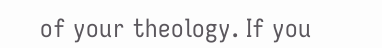of your theology. If you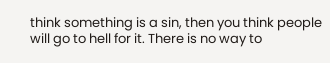think something is a sin, then you think people will go to hell for it. There is no way to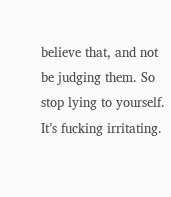believe that, and not be judging them. So stop lying to yourself. It’s fucking irritating.